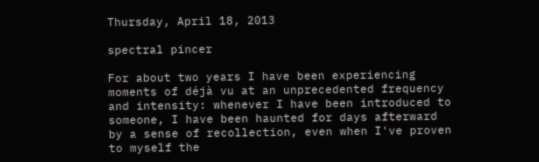Thursday, April 18, 2013

spectral pincer

For about two years I have been experiencing moments of déjà vu at an unprecedented frequency and intensity: whenever I have been introduced to someone, I have been haunted for days afterward by a sense of recollection, even when I've proven to myself the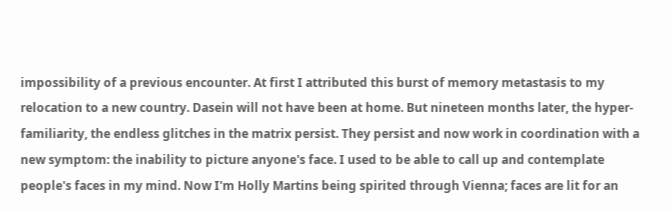impossibility of a previous encounter. At first I attributed this burst of memory metastasis to my relocation to a new country. Dasein will not have been at home. But nineteen months later, the hyper-familiarity, the endless glitches in the matrix persist. They persist and now work in coordination with a new symptom: the inability to picture anyone's face. I used to be able to call up and contemplate people's faces in my mind. Now I'm Holly Martins being spirited through Vienna; faces are lit for an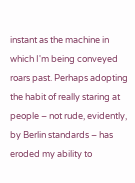instant as the machine in which I'm being conveyed roars past. Perhaps adopting the habit of really staring at people – not rude, evidently, by Berlin standards – has eroded my ability to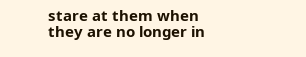stare at them when they are no longer in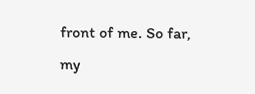front of me. So far, my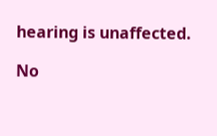hearing is unaffected.

No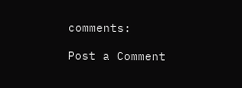comments:

Post a Comment